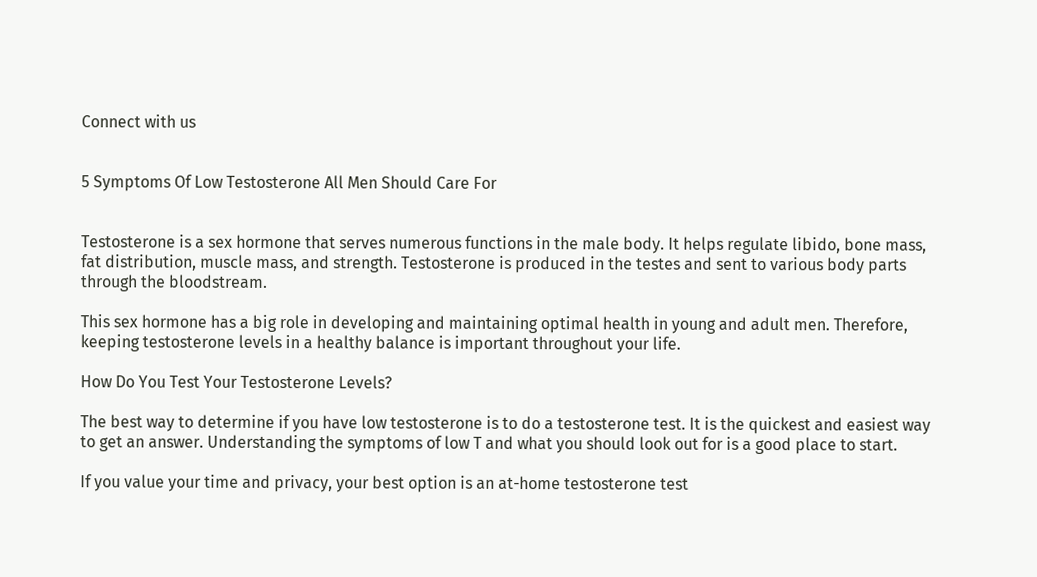Connect with us


5 Symptoms Of Low Testosterone All Men Should Care For


Testosterone is a sex hormone that serves numerous functions in the male body. It helps regulate libido, bone mass, fat distribution, muscle mass, and strength. Testosterone is produced in the testes and sent to various body parts through the bloodstream.

This sex hormone has a big role in developing and maintaining optimal health in young and adult men. Therefore, keeping testosterone levels in a healthy balance is important throughout your life.

How Do You Test Your Testosterone Levels?

The best way to determine if you have low testosterone is to do a testosterone test. It is the quickest and easiest way to get an answer. Understanding the symptoms of low T and what you should look out for is a good place to start.

If you value your time and privacy, your best option is an at-home testosterone test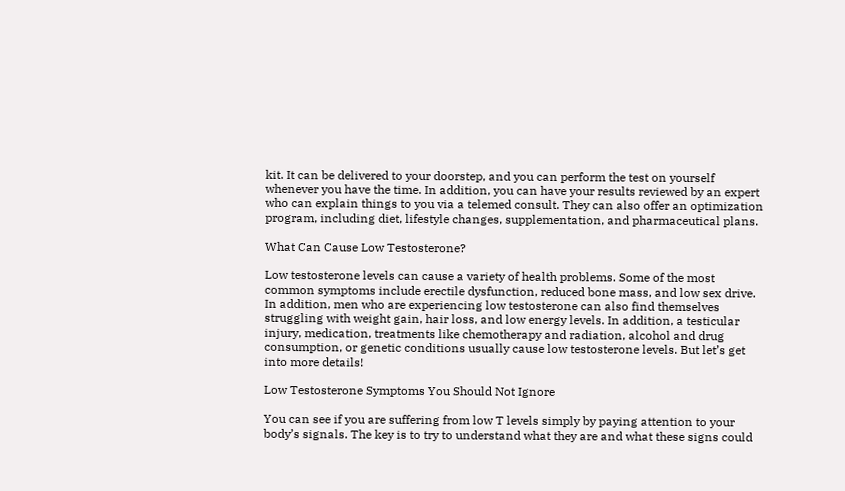kit. It can be delivered to your doorstep, and you can perform the test on yourself whenever you have the time. In addition, you can have your results reviewed by an expert who can explain things to you via a telemed consult. They can also offer an optimization program, including diet, lifestyle changes, supplementation, and pharmaceutical plans.

What Can Cause Low Testosterone?

Low testosterone levels can cause a variety of health problems. Some of the most common symptoms include erectile dysfunction, reduced bone mass, and low sex drive. In addition, men who are experiencing low testosterone can also find themselves struggling with weight gain, hair loss, and low energy levels. In addition, a testicular injury, medication, treatments like chemotherapy and radiation, alcohol and drug consumption, or genetic conditions usually cause low testosterone levels. But let’s get into more details!

Low Testosterone Symptoms You Should Not Ignore

You can see if you are suffering from low T levels simply by paying attention to your body’s signals. The key is to try to understand what they are and what these signs could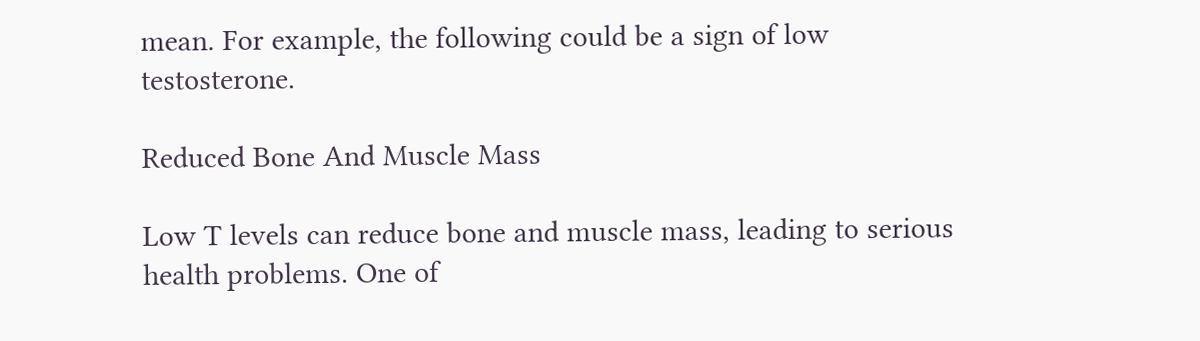mean. For example, the following could be a sign of low testosterone.

Reduced Bone And Muscle Mass

Low T levels can reduce bone and muscle mass, leading to serious health problems. One of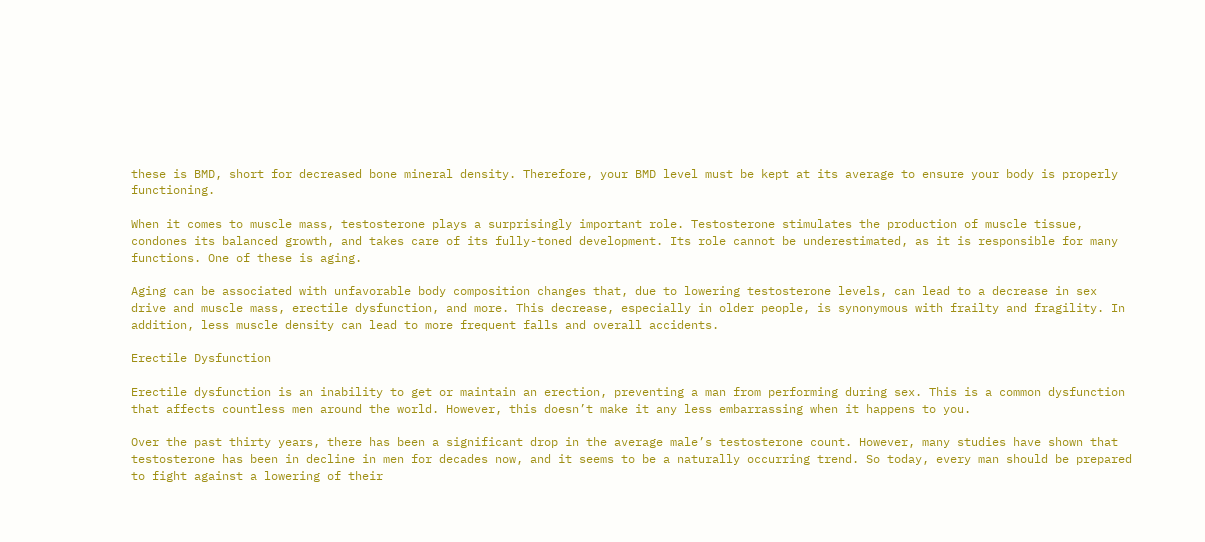these is BMD, short for decreased bone mineral density. Therefore, your BMD level must be kept at its average to ensure your body is properly functioning.

When it comes to muscle mass, testosterone plays a surprisingly important role. Testosterone stimulates the production of muscle tissue, condones its balanced growth, and takes care of its fully-toned development. Its role cannot be underestimated, as it is responsible for many functions. One of these is aging.

Aging can be associated with unfavorable body composition changes that, due to lowering testosterone levels, can lead to a decrease in sex drive and muscle mass, erectile dysfunction, and more. This decrease, especially in older people, is synonymous with frailty and fragility. In addition, less muscle density can lead to more frequent falls and overall accidents.

Erectile Dysfunction

Erectile dysfunction is an inability to get or maintain an erection, preventing a man from performing during sex. This is a common dysfunction that affects countless men around the world. However, this doesn’t make it any less embarrassing when it happens to you.

Over the past thirty years, there has been a significant drop in the average male’s testosterone count. However, many studies have shown that testosterone has been in decline in men for decades now, and it seems to be a naturally occurring trend. So today, every man should be prepared to fight against a lowering of their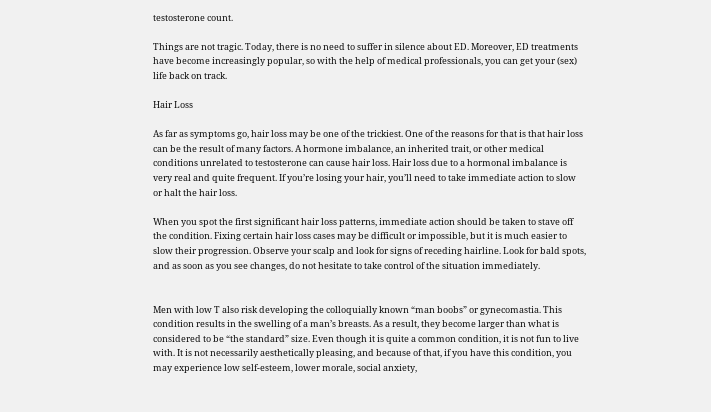testosterone count.

Things are not tragic. Today, there is no need to suffer in silence about ED. Moreover, ED treatments have become increasingly popular, so with the help of medical professionals, you can get your (sex) life back on track.

Hair Loss

As far as symptoms go, hair loss may be one of the trickiest. One of the reasons for that is that hair loss can be the result of many factors. A hormone imbalance, an inherited trait, or other medical conditions unrelated to testosterone can cause hair loss. Hair loss due to a hormonal imbalance is very real and quite frequent. If you’re losing your hair, you’ll need to take immediate action to slow or halt the hair loss.

When you spot the first significant hair loss patterns, immediate action should be taken to stave off the condition. Fixing certain hair loss cases may be difficult or impossible, but it is much easier to slow their progression. Observe your scalp and look for signs of receding hairline. Look for bald spots, and as soon as you see changes, do not hesitate to take control of the situation immediately.


Men with low T also risk developing the colloquially known “man boobs” or gynecomastia. This condition results in the swelling of a man’s breasts. As a result, they become larger than what is considered to be “the standard” size. Even though it is quite a common condition, it is not fun to live with. It is not necessarily aesthetically pleasing, and because of that, if you have this condition, you may experience low self-esteem, lower morale, social anxiety,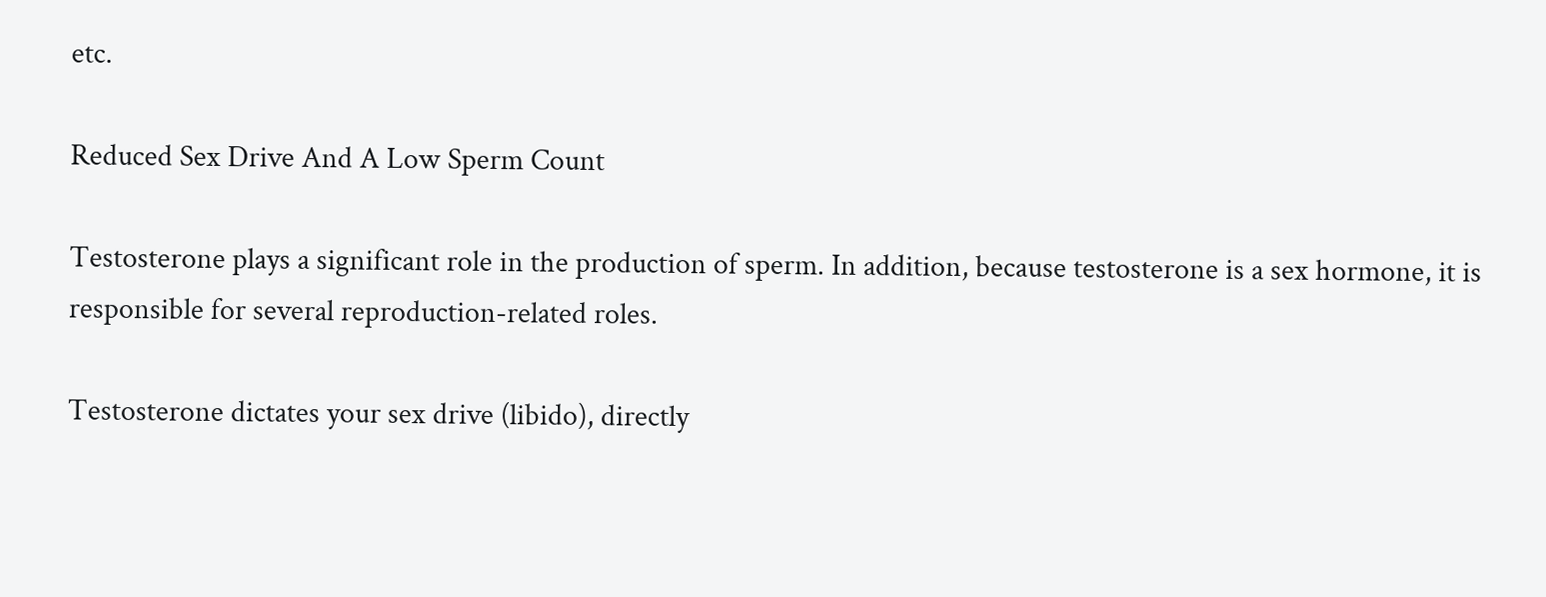etc.

Reduced Sex Drive And A Low Sperm Count

Testosterone plays a significant role in the production of sperm. In addition, because testosterone is a sex hormone, it is responsible for several reproduction-related roles.

Testosterone dictates your sex drive (libido), directly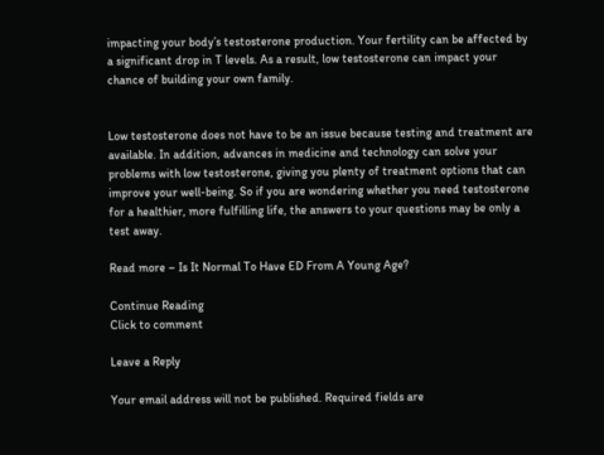impacting your body’s testosterone production. Your fertility can be affected by a significant drop in T levels. As a result, low testosterone can impact your chance of building your own family.


Low testosterone does not have to be an issue because testing and treatment are available. In addition, advances in medicine and technology can solve your problems with low testosterone, giving you plenty of treatment options that can improve your well-being. So if you are wondering whether you need testosterone for a healthier, more fulfilling life, the answers to your questions may be only a test away.

Read more – Is It Normal To Have ED From A Young Age?

Continue Reading
Click to comment

Leave a Reply

Your email address will not be published. Required fields are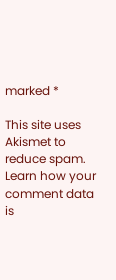marked *

This site uses Akismet to reduce spam. Learn how your comment data is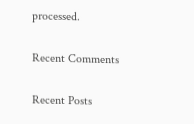processed.

Recent Comments

Recent Posts